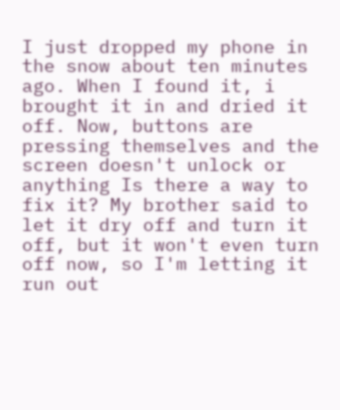I just dropped my phone in the snow about ten minutes ago. When I found it, i brought it in and dried it off. Now, buttons are pressing themselves and the screen doesn't unlock or anything Is there a way to fix it? My brother said to let it dry off and turn it off, but it won't even turn off now, so I'm letting it run out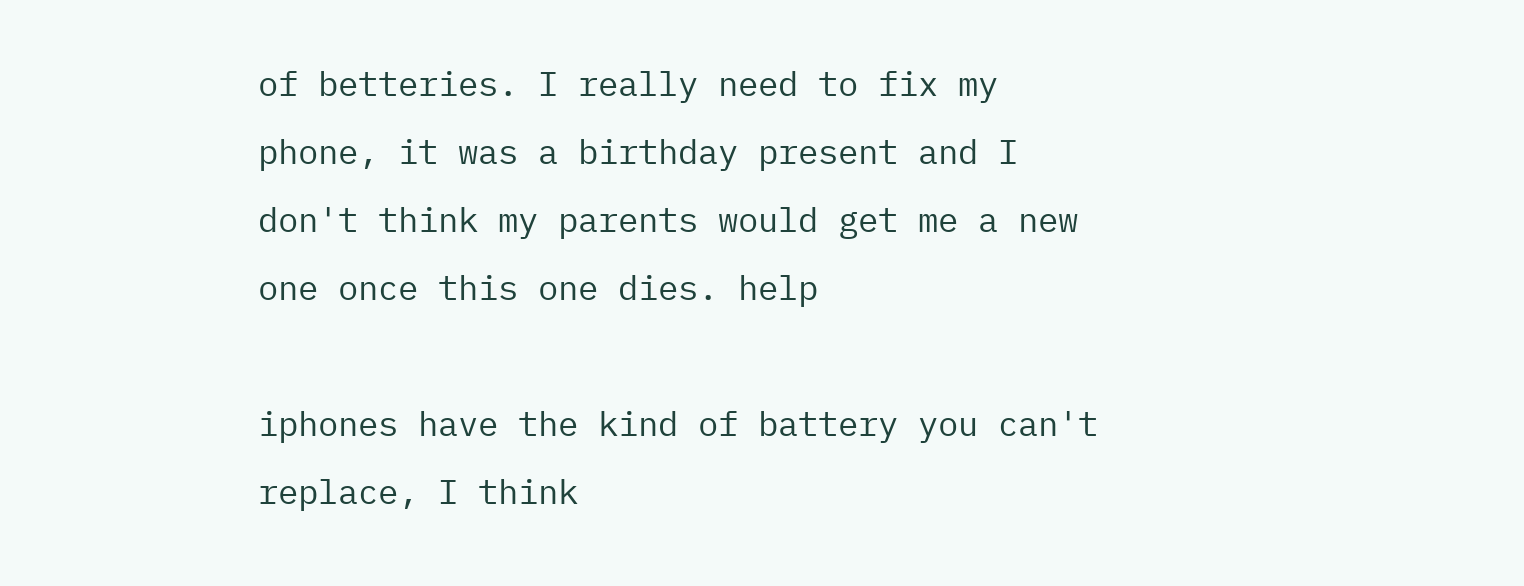of betteries. I really need to fix my phone, it was a birthday present and I don't think my parents would get me a new one once this one dies. help

iphones have the kind of battery you can't replace, I think